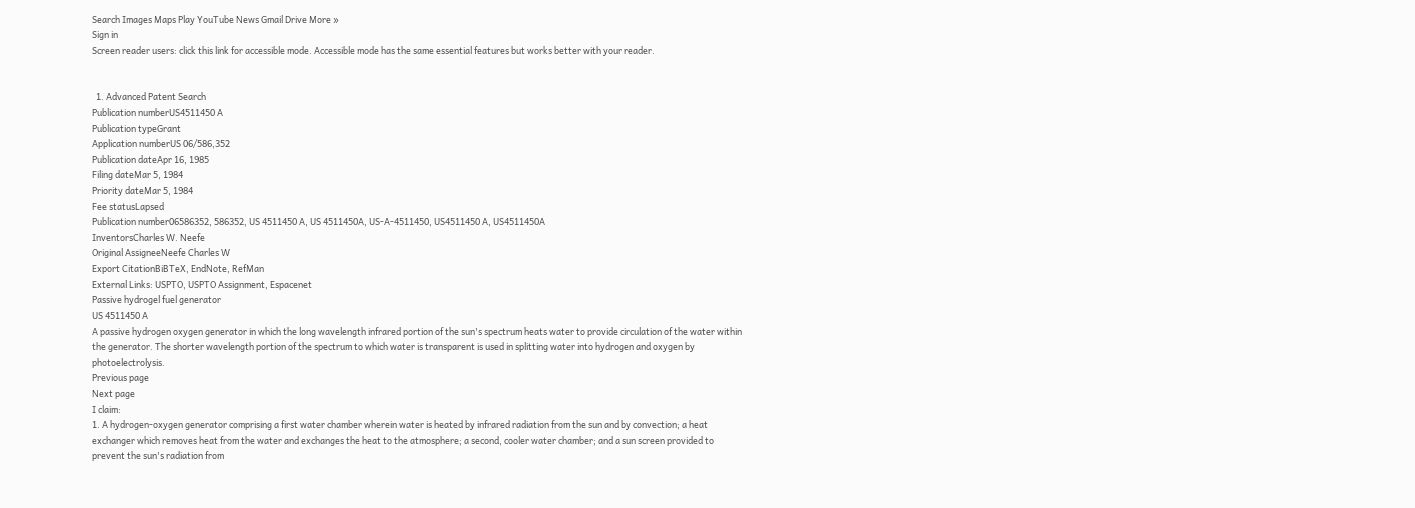Search Images Maps Play YouTube News Gmail Drive More »
Sign in
Screen reader users: click this link for accessible mode. Accessible mode has the same essential features but works better with your reader.


  1. Advanced Patent Search
Publication numberUS4511450 A
Publication typeGrant
Application numberUS 06/586,352
Publication dateApr 16, 1985
Filing dateMar 5, 1984
Priority dateMar 5, 1984
Fee statusLapsed
Publication number06586352, 586352, US 4511450 A, US 4511450A, US-A-4511450, US4511450 A, US4511450A
InventorsCharles W. Neefe
Original AssigneeNeefe Charles W
Export CitationBiBTeX, EndNote, RefMan
External Links: USPTO, USPTO Assignment, Espacenet
Passive hydrogel fuel generator
US 4511450 A
A passive hydrogen oxygen generator in which the long wavelength infrared portion of the sun's spectrum heats water to provide circulation of the water within the generator. The shorter wavelength portion of the spectrum to which water is transparent is used in splitting water into hydrogen and oxygen by photoelectrolysis.
Previous page
Next page
I claim:
1. A hydrogen-oxygen generator comprising a first water chamber wherein water is heated by infrared radiation from the sun and by convection; a heat exchanger which removes heat from the water and exchanges the heat to the atmosphere; a second, cooler water chamber; and a sun screen provided to prevent the sun's radiation from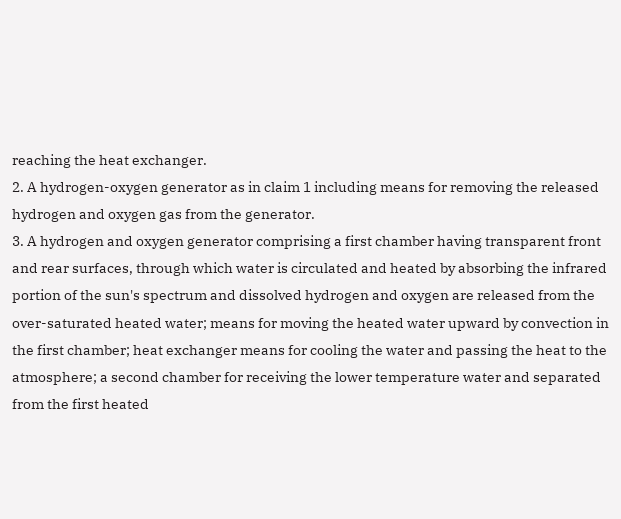reaching the heat exchanger.
2. A hydrogen-oxygen generator as in claim 1 including means for removing the released hydrogen and oxygen gas from the generator.
3. A hydrogen and oxygen generator comprising a first chamber having transparent front and rear surfaces, through which water is circulated and heated by absorbing the infrared portion of the sun's spectrum and dissolved hydrogen and oxygen are released from the over-saturated heated water; means for moving the heated water upward by convection in the first chamber; heat exchanger means for cooling the water and passing the heat to the atmosphere; a second chamber for receiving the lower temperature water and separated from the first heated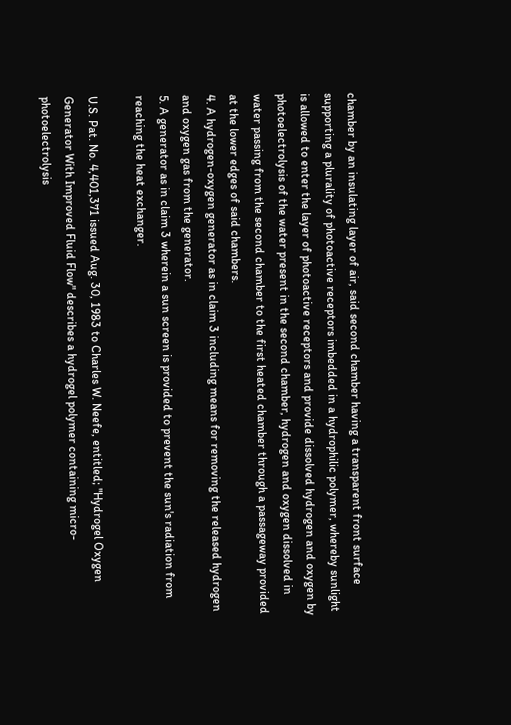chamber by an insulating layer of air, said second chamber having a transparent front surface supporting a plurality of photoactive receptors imbedded in a hydrophilic polymer, whereby sunlight is allowed to enter the layer of photoactive receptors and provide dissolved hydrogen and oxygen by photoelectrolysis of the water present in the second chamber, hydrogen and oxygen dissolved in water passing from the second chamber to the first heated chamber through a passageway provided at the lower edges of said chambers.
4. A hydrogen-oxygen generator as in claim 3 including means for removing the released hydrogen and oxygen gas from the generator.
5. A generator as in claim 3 wherein a sun screen is provided to prevent the sun's radiation from reaching the heat exchanger.

U.S. Pat. No. 4,401,371 issued Aug. 30, 1983 to Charles W. Neefe, entitled; "Hydrogel Oxygen Generator With Improved Fluid Flow" describes a hydrogel polymer containing micro-photoelectrolysis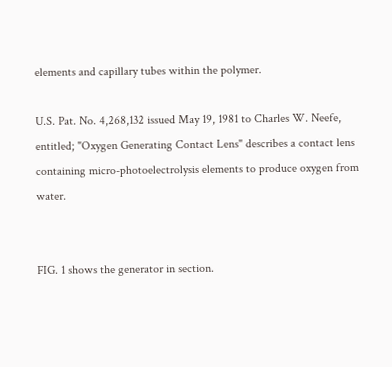elements and capillary tubes within the polymer.

U.S. Pat. No. 4,268,132 issued May 19, 1981 to Charles W. Neefe, entitled; "Oxygen Generating Contact Lens" describes a contact lens containing micro-photoelectrolysis elements to produce oxygen from water.


FIG. 1 shows the generator in section.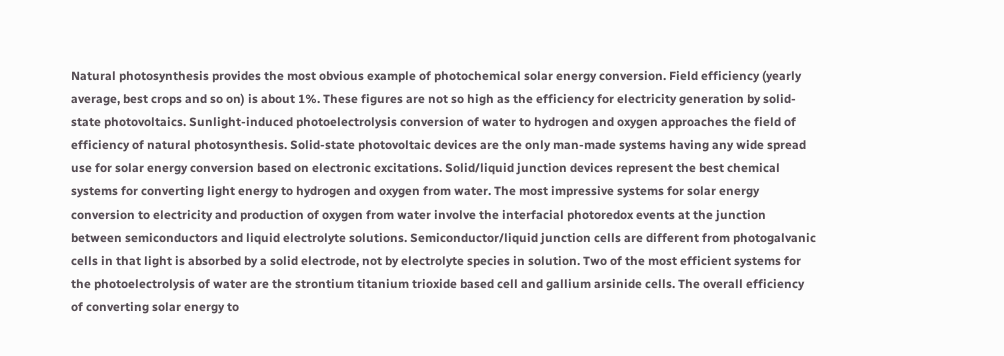Natural photosynthesis provides the most obvious example of photochemical solar energy conversion. Field efficiency (yearly average, best crops and so on) is about 1%. These figures are not so high as the efficiency for electricity generation by solid-state photovoltaics. Sunlight-induced photoelectrolysis conversion of water to hydrogen and oxygen approaches the field of efficiency of natural photosynthesis. Solid-state photovoltaic devices are the only man-made systems having any wide spread use for solar energy conversion based on electronic excitations. Solid/liquid junction devices represent the best chemical systems for converting light energy to hydrogen and oxygen from water. The most impressive systems for solar energy conversion to electricity and production of oxygen from water involve the interfacial photoredox events at the junction between semiconductors and liquid electrolyte solutions. Semiconductor/liquid junction cells are different from photogalvanic cells in that light is absorbed by a solid electrode, not by electrolyte species in solution. Two of the most efficient systems for the photoelectrolysis of water are the strontium titanium trioxide based cell and gallium arsinide cells. The overall efficiency of converting solar energy to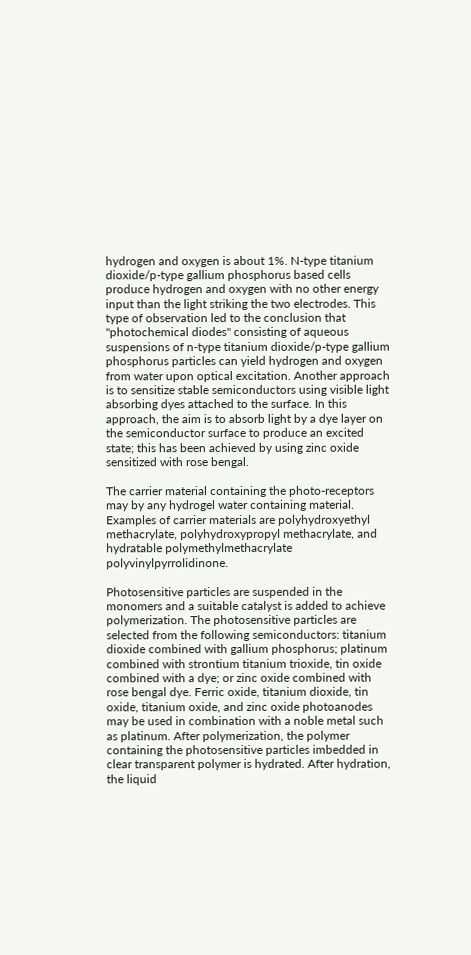hydrogen and oxygen is about 1%. N-type titanium dioxide/p-type gallium phosphorus based cells produce hydrogen and oxygen with no other energy input than the light striking the two electrodes. This type of observation led to the conclusion that "photochemical diodes" consisting of aqueous suspensions of n-type titanium dioxide/p-type gallium phosphorus particles can yield hydrogen and oxygen from water upon optical excitation. Another approach is to sensitize stable semiconductors using visible light absorbing dyes attached to the surface. In this approach, the aim is to absorb light by a dye layer on the semiconductor surface to produce an excited state; this has been achieved by using zinc oxide sensitized with rose bengal.

The carrier material containing the photo-receptors may by any hydrogel water containing material. Examples of carrier materials are polyhydroxyethyl methacrylate, polyhydroxypropyl methacrylate, and hydratable polymethylmethacrylate polyvinylpyrrolidinone.

Photosensitive particles are suspended in the monomers and a suitable catalyst is added to achieve polymerization. The photosensitive particles are selected from the following semiconductors: titanium dioxide combined with gallium phosphorus; platinum combined with strontium titanium trioxide, tin oxide combined with a dye; or zinc oxide combined with rose bengal dye. Ferric oxide, titanium dioxide, tin oxide, titanium oxide, and zinc oxide photoanodes may be used in combination with a noble metal such as platinum. After polymerization, the polymer containing the photosensitive particles imbedded in clear transparent polymer is hydrated. After hydration, the liquid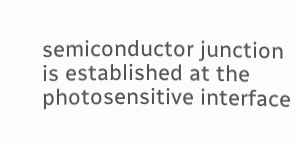semiconductor junction is established at the photosensitive interface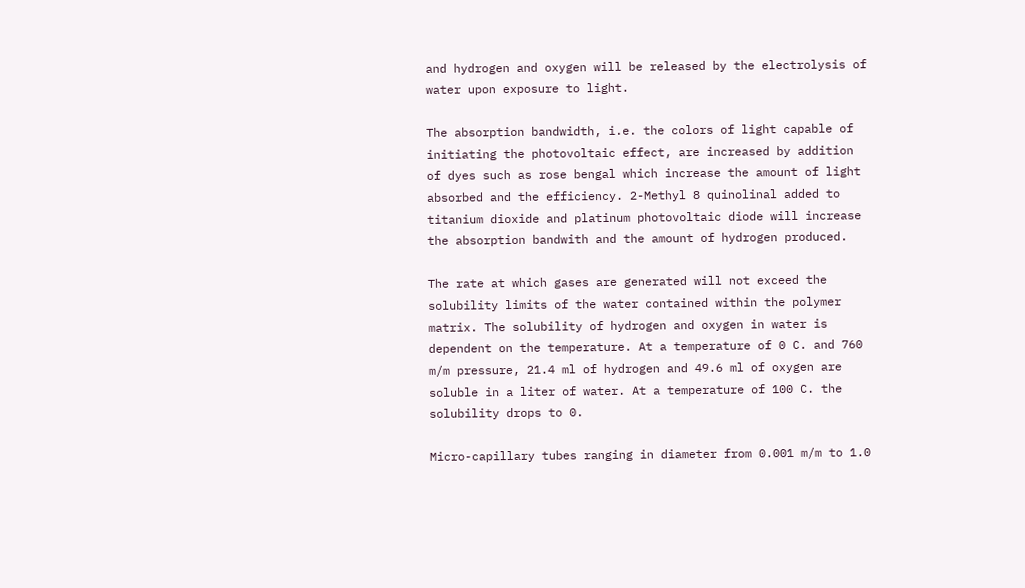and hydrogen and oxygen will be released by the electrolysis of water upon exposure to light.

The absorption bandwidth, i.e. the colors of light capable of initiating the photovoltaic effect, are increased by addition of dyes such as rose bengal which increase the amount of light absorbed and the efficiency. 2-Methyl 8 quinolinal added to titanium dioxide and platinum photovoltaic diode will increase the absorption bandwith and the amount of hydrogen produced.

The rate at which gases are generated will not exceed the solubility limits of the water contained within the polymer matrix. The solubility of hydrogen and oxygen in water is dependent on the temperature. At a temperature of 0 C. and 760 m/m pressure, 21.4 ml of hydrogen and 49.6 ml of oxygen are soluble in a liter of water. At a temperature of 100 C. the solubility drops to 0.

Micro-capillary tubes ranging in diameter from 0.001 m/m to 1.0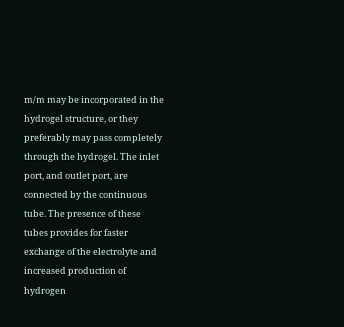m/m may be incorporated in the hydrogel structure, or they preferably may pass completely through the hydrogel. The inlet port, and outlet port, are connected by the continuous tube. The presence of these tubes provides for faster exchange of the electrolyte and increased production of hydrogen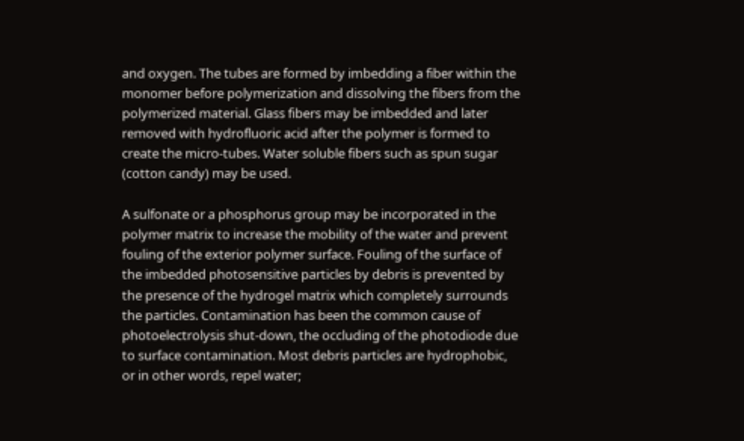and oxygen. The tubes are formed by imbedding a fiber within the monomer before polymerization and dissolving the fibers from the polymerized material. Glass fibers may be imbedded and later removed with hydrofluoric acid after the polymer is formed to create the micro-tubes. Water soluble fibers such as spun sugar (cotton candy) may be used.

A sulfonate or a phosphorus group may be incorporated in the polymer matrix to increase the mobility of the water and prevent fouling of the exterior polymer surface. Fouling of the surface of the imbedded photosensitive particles by debris is prevented by the presence of the hydrogel matrix which completely surrounds the particles. Contamination has been the common cause of photoelectrolysis shut-down, the occluding of the photodiode due to surface contamination. Most debris particles are hydrophobic, or in other words, repel water;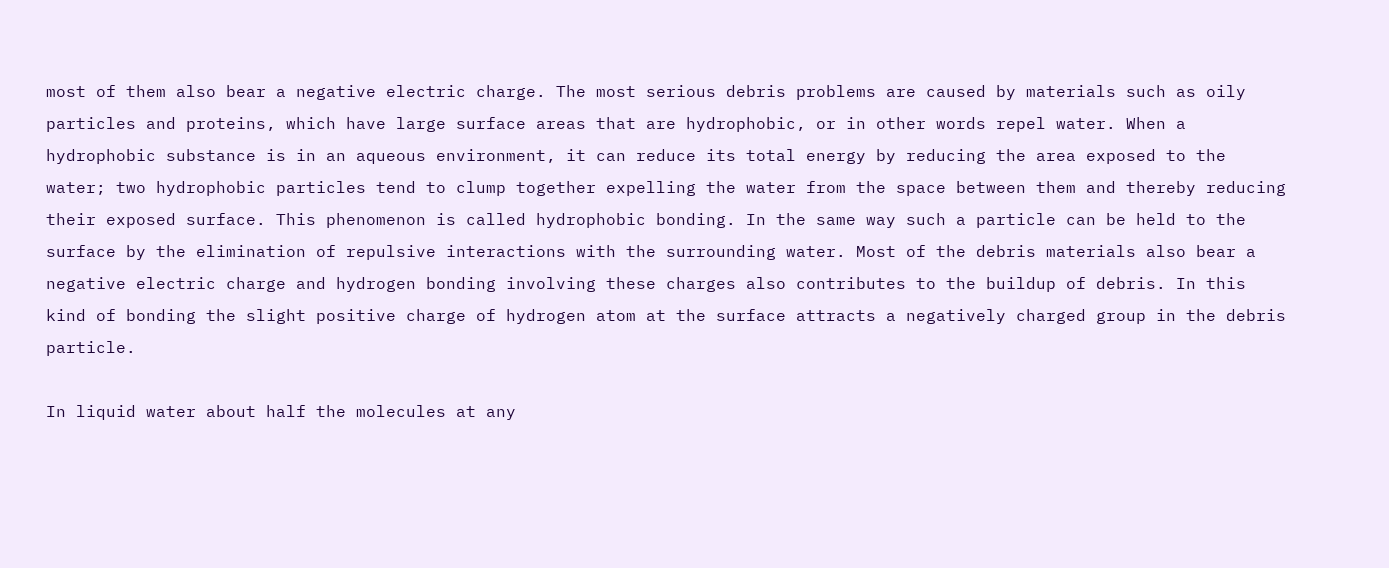most of them also bear a negative electric charge. The most serious debris problems are caused by materials such as oily particles and proteins, which have large surface areas that are hydrophobic, or in other words repel water. When a hydrophobic substance is in an aqueous environment, it can reduce its total energy by reducing the area exposed to the water; two hydrophobic particles tend to clump together expelling the water from the space between them and thereby reducing their exposed surface. This phenomenon is called hydrophobic bonding. In the same way such a particle can be held to the surface by the elimination of repulsive interactions with the surrounding water. Most of the debris materials also bear a negative electric charge and hydrogen bonding involving these charges also contributes to the buildup of debris. In this kind of bonding the slight positive charge of hydrogen atom at the surface attracts a negatively charged group in the debris particle.

In liquid water about half the molecules at any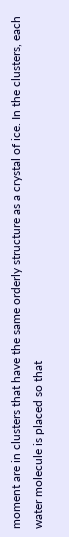moment are in clusters that have the same orderly structure as a crystal of ice. In the clusters, each water molecule is placed so that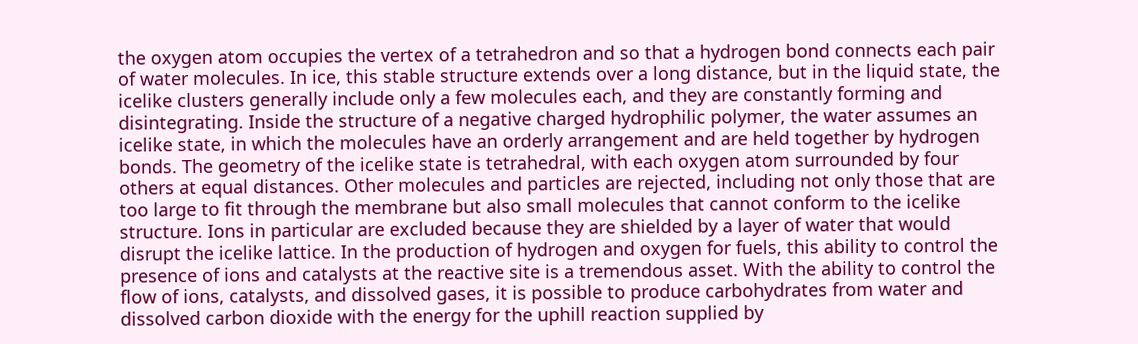the oxygen atom occupies the vertex of a tetrahedron and so that a hydrogen bond connects each pair of water molecules. In ice, this stable structure extends over a long distance, but in the liquid state, the icelike clusters generally include only a few molecules each, and they are constantly forming and disintegrating. Inside the structure of a negative charged hydrophilic polymer, the water assumes an icelike state, in which the molecules have an orderly arrangement and are held together by hydrogen bonds. The geometry of the icelike state is tetrahedral, with each oxygen atom surrounded by four others at equal distances. Other molecules and particles are rejected, including not only those that are too large to fit through the membrane but also small molecules that cannot conform to the icelike structure. Ions in particular are excluded because they are shielded by a layer of water that would disrupt the icelike lattice. In the production of hydrogen and oxygen for fuels, this ability to control the presence of ions and catalysts at the reactive site is a tremendous asset. With the ability to control the flow of ions, catalysts, and dissolved gases, it is possible to produce carbohydrates from water and dissolved carbon dioxide with the energy for the uphill reaction supplied by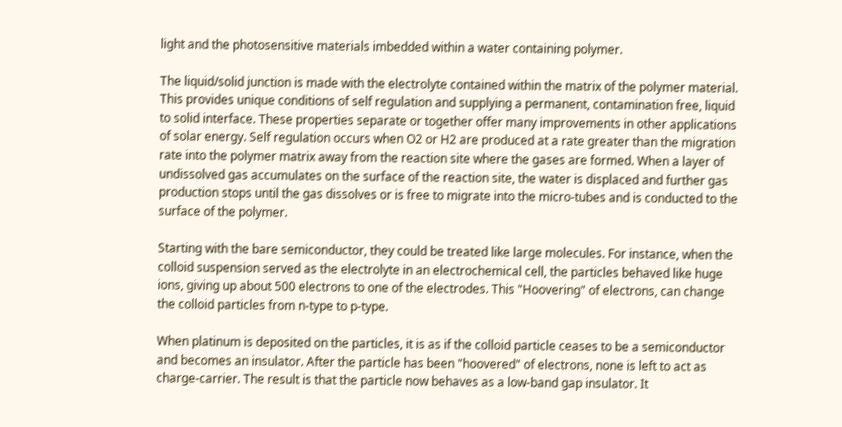light and the photosensitive materials imbedded within a water containing polymer.

The liquid/solid junction is made with the electrolyte contained within the matrix of the polymer material. This provides unique conditions of self regulation and supplying a permanent, contamination free, liquid to solid interface. These properties separate or together offer many improvements in other applications of solar energy. Self regulation occurs when O2 or H2 are produced at a rate greater than the migration rate into the polymer matrix away from the reaction site where the gases are formed. When a layer of undissolved gas accumulates on the surface of the reaction site, the water is displaced and further gas production stops until the gas dissolves or is free to migrate into the micro-tubes and is conducted to the surface of the polymer.

Starting with the bare semiconductor, they could be treated like large molecules. For instance, when the colloid suspension served as the electrolyte in an electrochemical cell, the particles behaved like huge ions, giving up about 500 electrons to one of the electrodes. This "Hoovering" of electrons, can change the colloid particles from n-type to p-type.

When platinum is deposited on the particles, it is as if the colloid particle ceases to be a semiconductor and becomes an insulator. After the particle has been "hoovered" of electrons, none is left to act as charge-carrier. The result is that the particle now behaves as a low-band gap insulator. It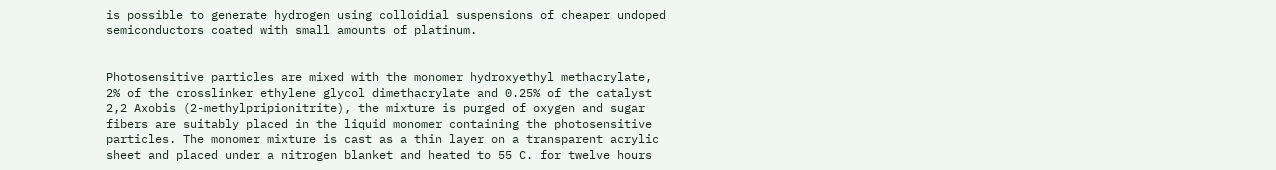is possible to generate hydrogen using colloidial suspensions of cheaper undoped semiconductors coated with small amounts of platinum.


Photosensitive particles are mixed with the monomer hydroxyethyl methacrylate, 2% of the crosslinker ethylene glycol dimethacrylate and 0.25% of the catalyst 2,2 Axobis (2-methylpripionitrite), the mixture is purged of oxygen and sugar fibers are suitably placed in the liquid monomer containing the photosensitive particles. The monomer mixture is cast as a thin layer on a transparent acrylic sheet and placed under a nitrogen blanket and heated to 55 C. for twelve hours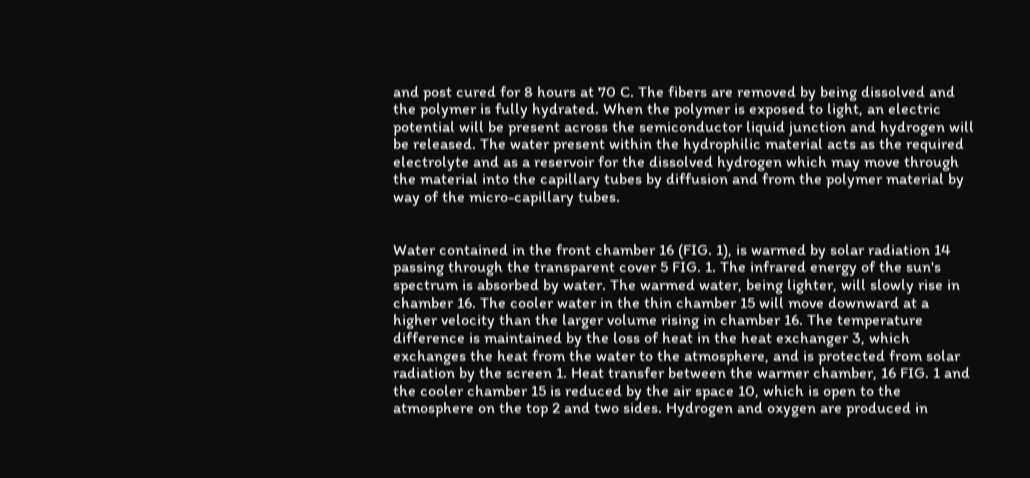and post cured for 8 hours at 70 C. The fibers are removed by being dissolved and the polymer is fully hydrated. When the polymer is exposed to light, an electric potential will be present across the semiconductor liquid junction and hydrogen will be released. The water present within the hydrophilic material acts as the required electrolyte and as a reservoir for the dissolved hydrogen which may move through the material into the capillary tubes by diffusion and from the polymer material by way of the micro-capillary tubes.


Water contained in the front chamber 16 (FIG. 1), is warmed by solar radiation 14 passing through the transparent cover 5 FIG. 1. The infrared energy of the sun's spectrum is absorbed by water. The warmed water, being lighter, will slowly rise in chamber 16. The cooler water in the thin chamber 15 will move downward at a higher velocity than the larger volume rising in chamber 16. The temperature difference is maintained by the loss of heat in the heat exchanger 3, which exchanges the heat from the water to the atmosphere, and is protected from solar radiation by the screen 1. Heat transfer between the warmer chamber, 16 FIG. 1 and the cooler chamber 15 is reduced by the air space 10, which is open to the atmosphere on the top 2 and two sides. Hydrogen and oxygen are produced in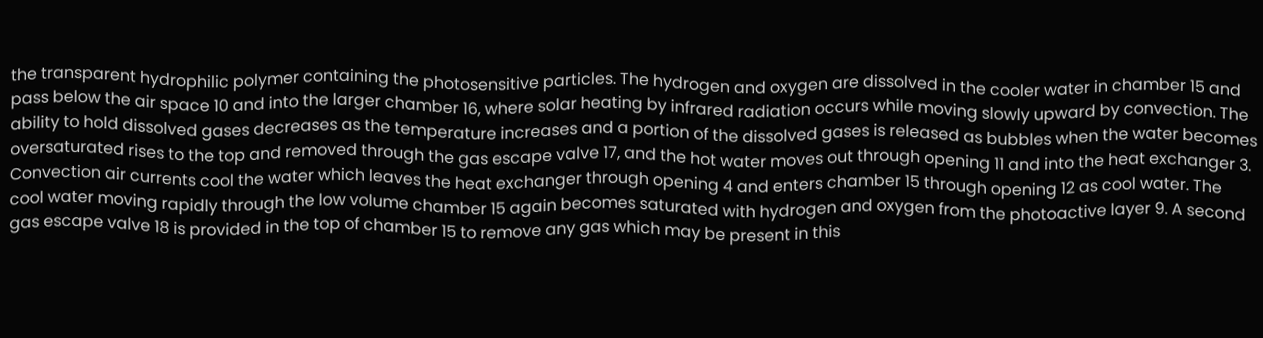the transparent hydrophilic polymer containing the photosensitive particles. The hydrogen and oxygen are dissolved in the cooler water in chamber 15 and pass below the air space 10 and into the larger chamber 16, where solar heating by infrared radiation occurs while moving slowly upward by convection. The ability to hold dissolved gases decreases as the temperature increases and a portion of the dissolved gases is released as bubbles when the water becomes oversaturated rises to the top and removed through the gas escape valve 17, and the hot water moves out through opening 11 and into the heat exchanger 3. Convection air currents cool the water which leaves the heat exchanger through opening 4 and enters chamber 15 through opening 12 as cool water. The cool water moving rapidly through the low volume chamber 15 again becomes saturated with hydrogen and oxygen from the photoactive layer 9. A second gas escape valve 18 is provided in the top of chamber 15 to remove any gas which may be present in this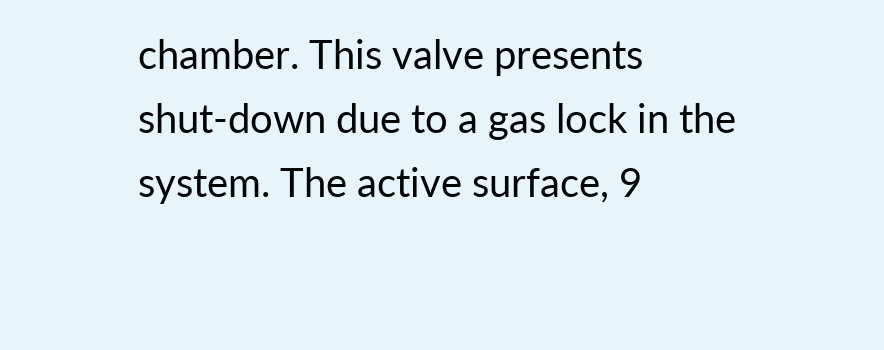chamber. This valve presents shut-down due to a gas lock in the system. The active surface, 9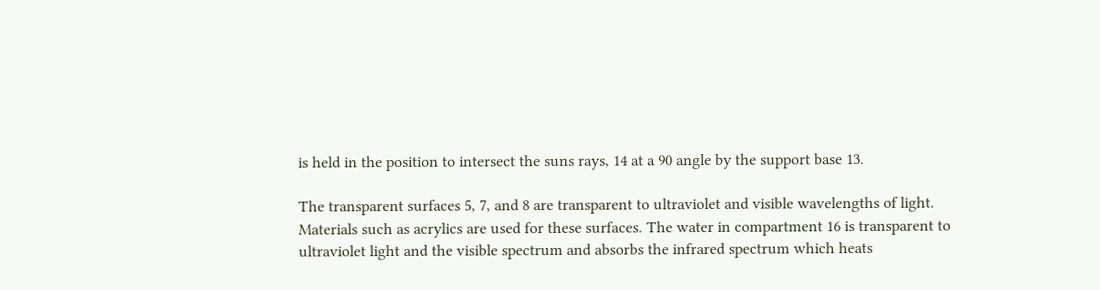is held in the position to intersect the suns rays, 14 at a 90 angle by the support base 13.

The transparent surfaces 5, 7, and 8 are transparent to ultraviolet and visible wavelengths of light. Materials such as acrylics are used for these surfaces. The water in compartment 16 is transparent to ultraviolet light and the visible spectrum and absorbs the infrared spectrum which heats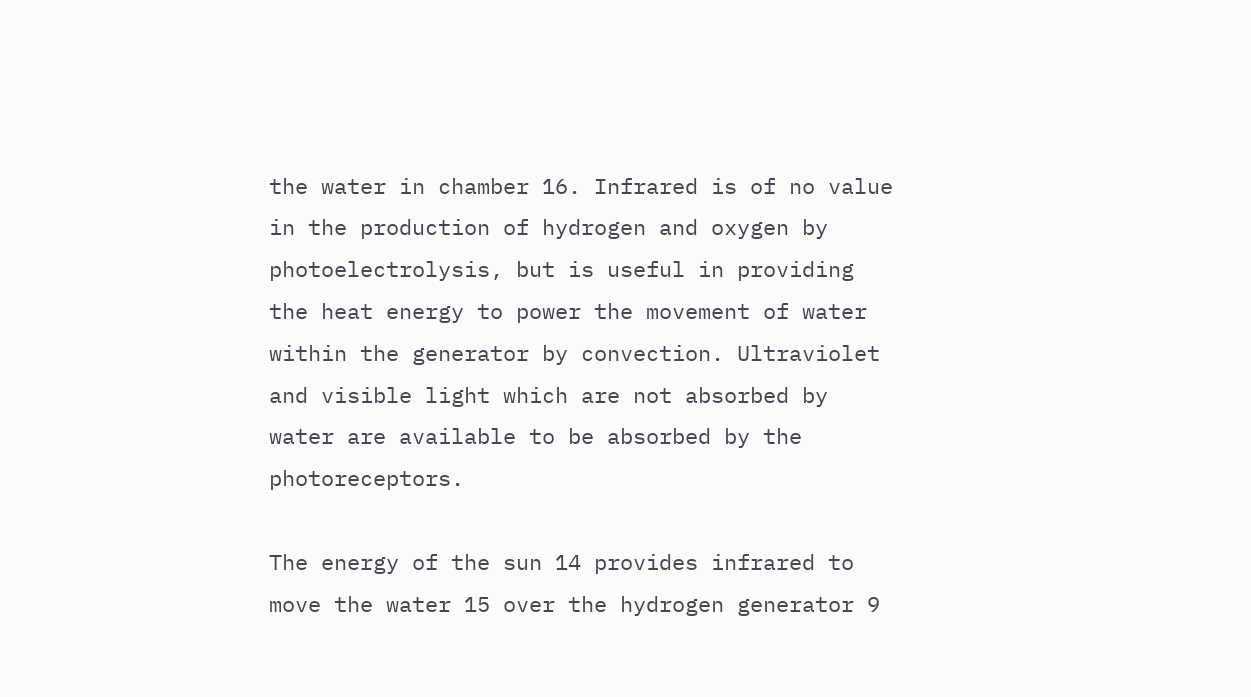the water in chamber 16. Infrared is of no value in the production of hydrogen and oxygen by photoelectrolysis, but is useful in providing the heat energy to power the movement of water within the generator by convection. Ultraviolet and visible light which are not absorbed by water are available to be absorbed by the photoreceptors.

The energy of the sun 14 provides infrared to move the water 15 over the hydrogen generator 9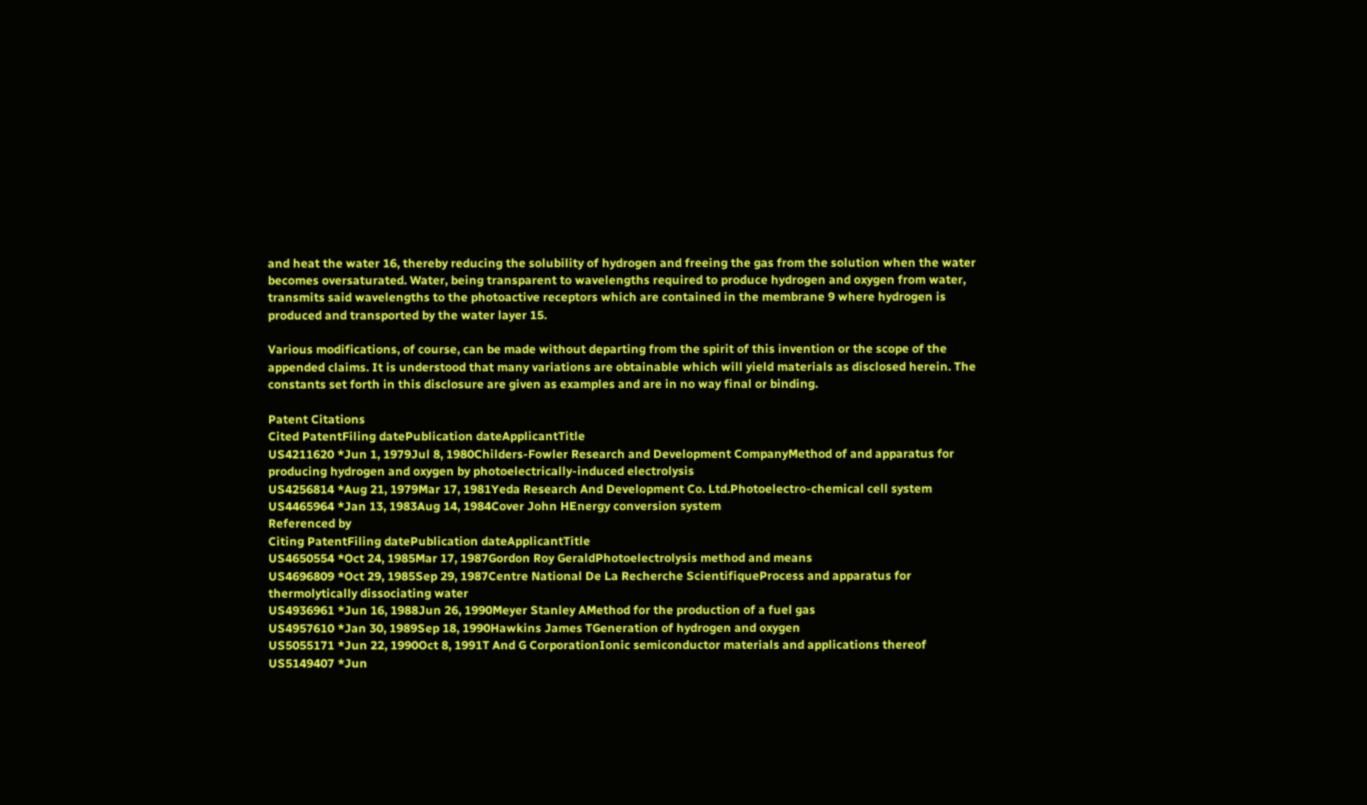and heat the water 16, thereby reducing the solubility of hydrogen and freeing the gas from the solution when the water becomes oversaturated. Water, being transparent to wavelengths required to produce hydrogen and oxygen from water, transmits said wavelengths to the photoactive receptors which are contained in the membrane 9 where hydrogen is produced and transported by the water layer 15.

Various modifications, of course, can be made without departing from the spirit of this invention or the scope of the appended claims. It is understood that many variations are obtainable which will yield materials as disclosed herein. The constants set forth in this disclosure are given as examples and are in no way final or binding.

Patent Citations
Cited PatentFiling datePublication dateApplicantTitle
US4211620 *Jun 1, 1979Jul 8, 1980Childers-Fowler Research and Development CompanyMethod of and apparatus for producing hydrogen and oxygen by photoelectrically-induced electrolysis
US4256814 *Aug 21, 1979Mar 17, 1981Yeda Research And Development Co. Ltd.Photoelectro-chemical cell system
US4465964 *Jan 13, 1983Aug 14, 1984Cover John HEnergy conversion system
Referenced by
Citing PatentFiling datePublication dateApplicantTitle
US4650554 *Oct 24, 1985Mar 17, 1987Gordon Roy GeraldPhotoelectrolysis method and means
US4696809 *Oct 29, 1985Sep 29, 1987Centre National De La Recherche ScientifiqueProcess and apparatus for thermolytically dissociating water
US4936961 *Jun 16, 1988Jun 26, 1990Meyer Stanley AMethod for the production of a fuel gas
US4957610 *Jan 30, 1989Sep 18, 1990Hawkins James TGeneration of hydrogen and oxygen
US5055171 *Jun 22, 1990Oct 8, 1991T And G CorporationIonic semiconductor materials and applications thereof
US5149407 *Jun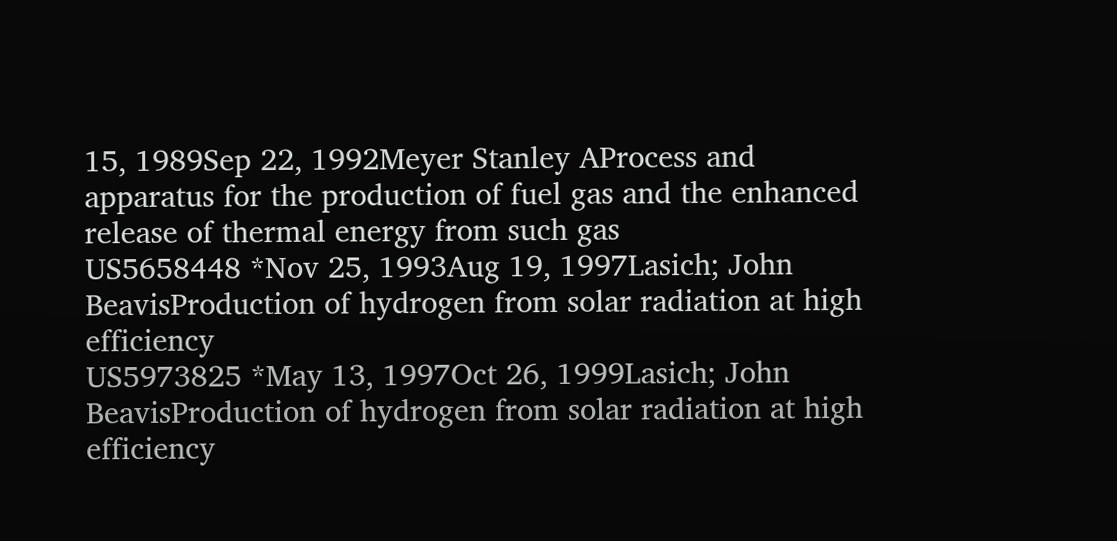15, 1989Sep 22, 1992Meyer Stanley AProcess and apparatus for the production of fuel gas and the enhanced release of thermal energy from such gas
US5658448 *Nov 25, 1993Aug 19, 1997Lasich; John BeavisProduction of hydrogen from solar radiation at high efficiency
US5973825 *May 13, 1997Oct 26, 1999Lasich; John BeavisProduction of hydrogen from solar radiation at high efficiency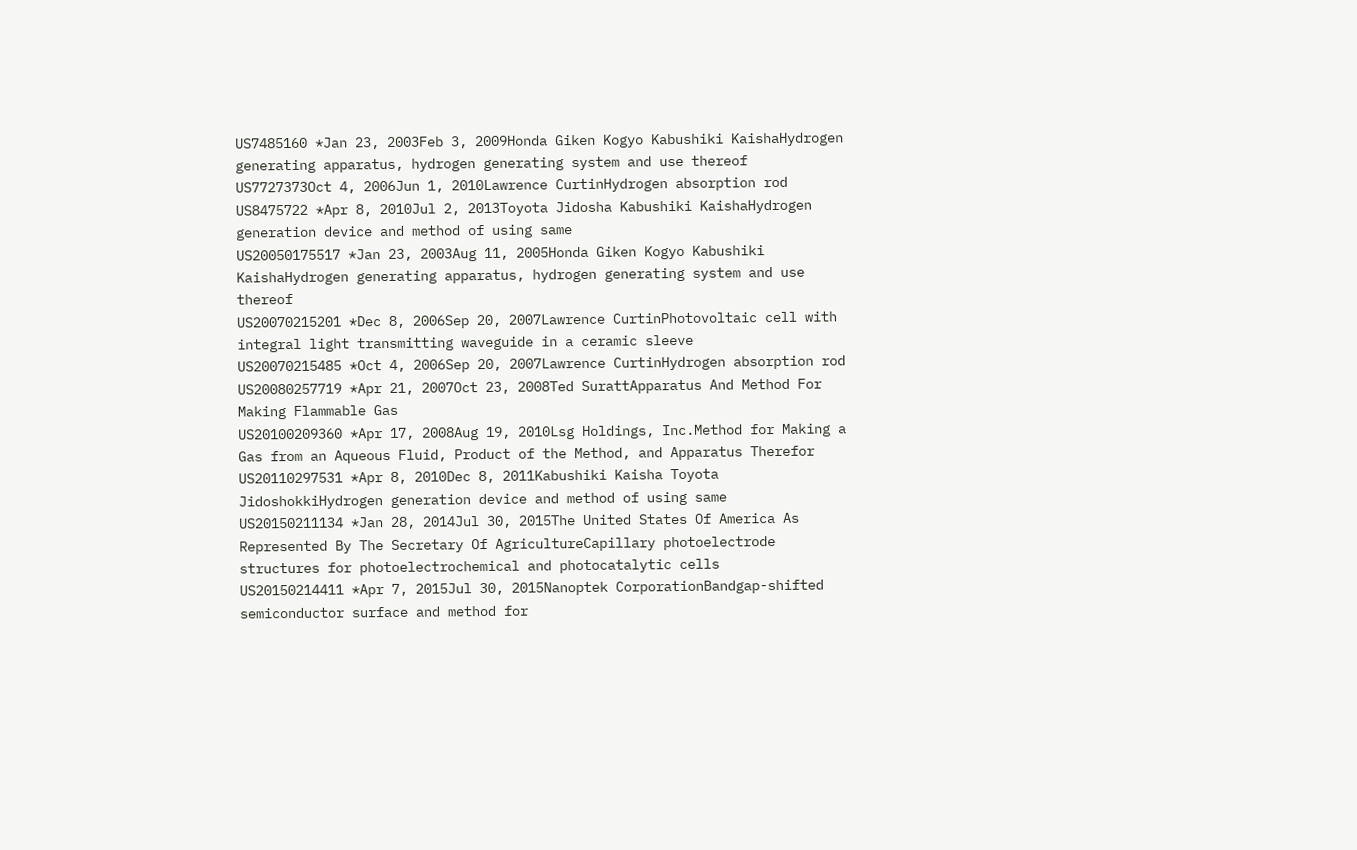US7485160 *Jan 23, 2003Feb 3, 2009Honda Giken Kogyo Kabushiki KaishaHydrogen generating apparatus, hydrogen generating system and use thereof
US7727373Oct 4, 2006Jun 1, 2010Lawrence CurtinHydrogen absorption rod
US8475722 *Apr 8, 2010Jul 2, 2013Toyota Jidosha Kabushiki KaishaHydrogen generation device and method of using same
US20050175517 *Jan 23, 2003Aug 11, 2005Honda Giken Kogyo Kabushiki KaishaHydrogen generating apparatus, hydrogen generating system and use thereof
US20070215201 *Dec 8, 2006Sep 20, 2007Lawrence CurtinPhotovoltaic cell with integral light transmitting waveguide in a ceramic sleeve
US20070215485 *Oct 4, 2006Sep 20, 2007Lawrence CurtinHydrogen absorption rod
US20080257719 *Apr 21, 2007Oct 23, 2008Ted SurattApparatus And Method For Making Flammable Gas
US20100209360 *Apr 17, 2008Aug 19, 2010Lsg Holdings, Inc.Method for Making a Gas from an Aqueous Fluid, Product of the Method, and Apparatus Therefor
US20110297531 *Apr 8, 2010Dec 8, 2011Kabushiki Kaisha Toyota JidoshokkiHydrogen generation device and method of using same
US20150211134 *Jan 28, 2014Jul 30, 2015The United States Of America As Represented By The Secretary Of AgricultureCapillary photoelectrode structures for photoelectrochemical and photocatalytic cells
US20150214411 *Apr 7, 2015Jul 30, 2015Nanoptek CorporationBandgap-shifted semiconductor surface and method for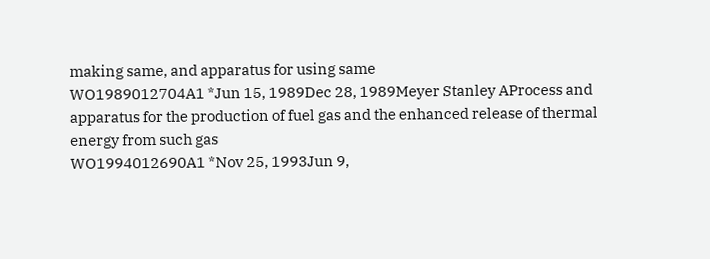making same, and apparatus for using same
WO1989012704A1 *Jun 15, 1989Dec 28, 1989Meyer Stanley AProcess and apparatus for the production of fuel gas and the enhanced release of thermal energy from such gas
WO1994012690A1 *Nov 25, 1993Jun 9,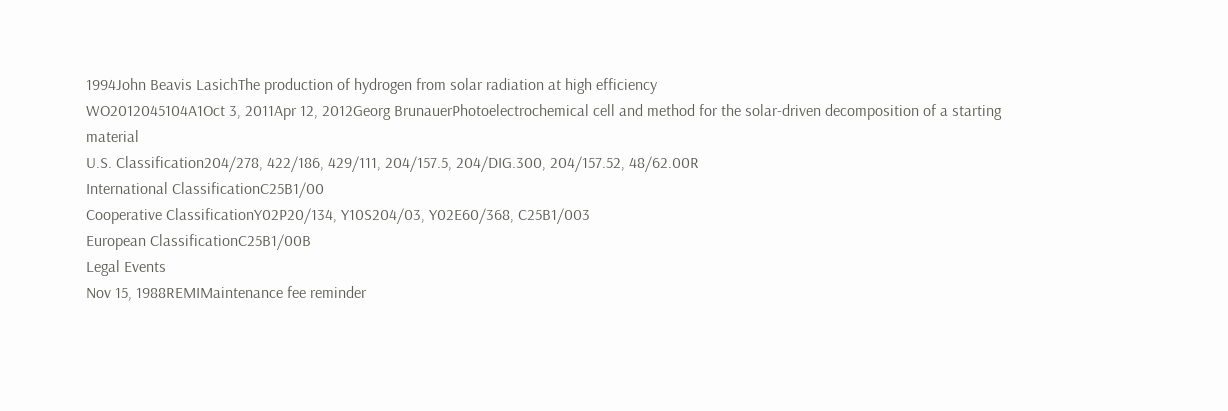1994John Beavis LasichThe production of hydrogen from solar radiation at high efficiency
WO2012045104A1Oct 3, 2011Apr 12, 2012Georg BrunauerPhotoelectrochemical cell and method for the solar-driven decomposition of a starting material
U.S. Classification204/278, 422/186, 429/111, 204/157.5, 204/DIG.300, 204/157.52, 48/62.00R
International ClassificationC25B1/00
Cooperative ClassificationY02P20/134, Y10S204/03, Y02E60/368, C25B1/003
European ClassificationC25B1/00B
Legal Events
Nov 15, 1988REMIMaintenance fee reminder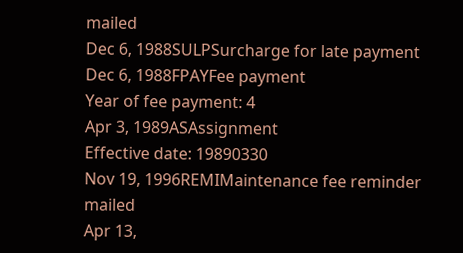mailed
Dec 6, 1988SULPSurcharge for late payment
Dec 6, 1988FPAYFee payment
Year of fee payment: 4
Apr 3, 1989ASAssignment
Effective date: 19890330
Nov 19, 1996REMIMaintenance fee reminder mailed
Apr 13,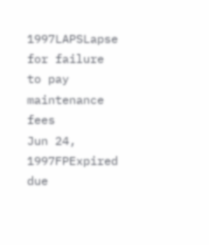1997LAPSLapse for failure to pay maintenance fees
Jun 24, 1997FPExpired due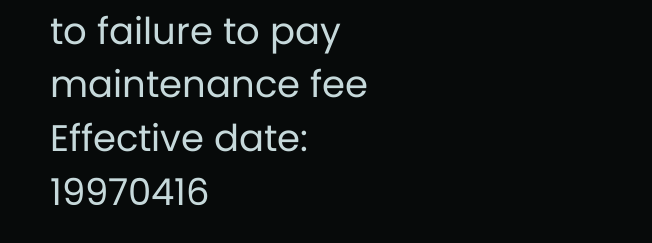to failure to pay maintenance fee
Effective date: 19970416